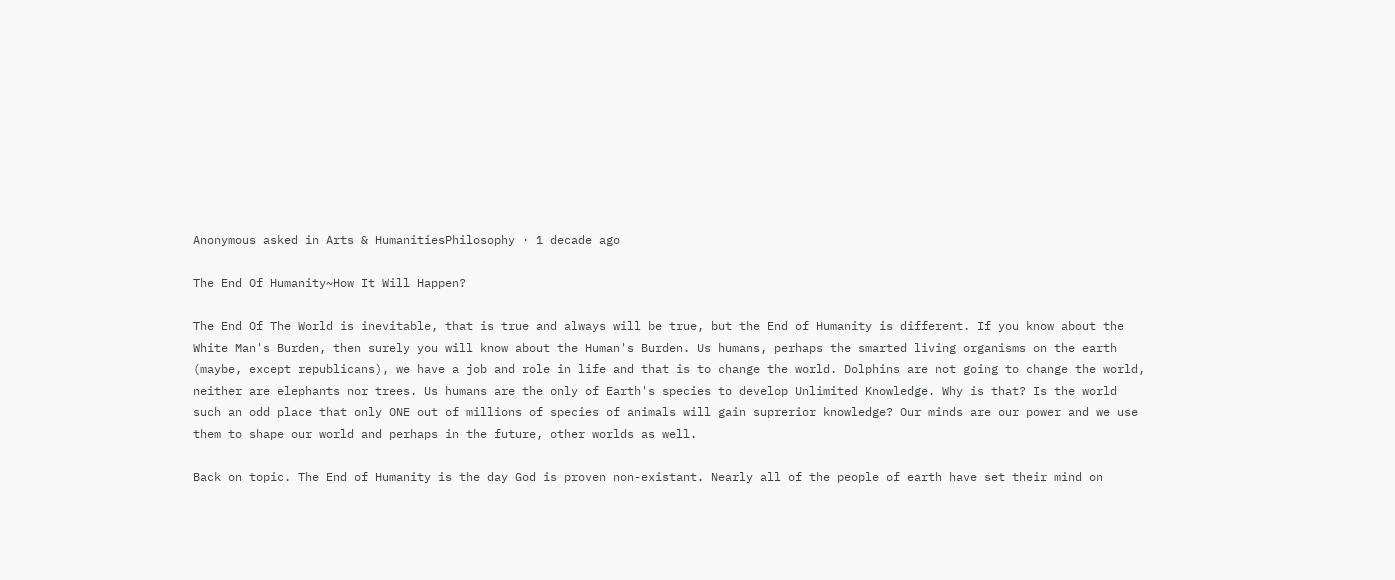Anonymous asked in Arts & HumanitiesPhilosophy · 1 decade ago

The End Of Humanity~How It Will Happen?

The End Of The World is inevitable, that is true and always will be true, but the End of Humanity is different. If you know about the White Man's Burden, then surely you will know about the Human's Burden. Us humans, perhaps the smarted living organisms on the earth (maybe, except republicans), we have a job and role in life and that is to change the world. Dolphins are not going to change the world, neither are elephants nor trees. Us humans are the only of Earth's species to develop Unlimited Knowledge. Why is that? Is the world such an odd place that only ONE out of millions of species of animals will gain suprerior knowledge? Our minds are our power and we use them to shape our world and perhaps in the future, other worlds as well.

Back on topic. The End of Humanity is the day God is proven non-existant. Nearly all of the people of earth have set their mind on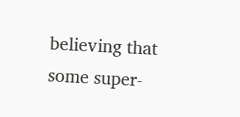believing that some super-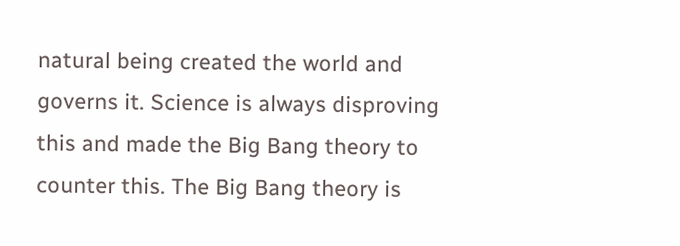natural being created the world and governs it. Science is always disproving this and made the Big Bang theory to counter this. The Big Bang theory is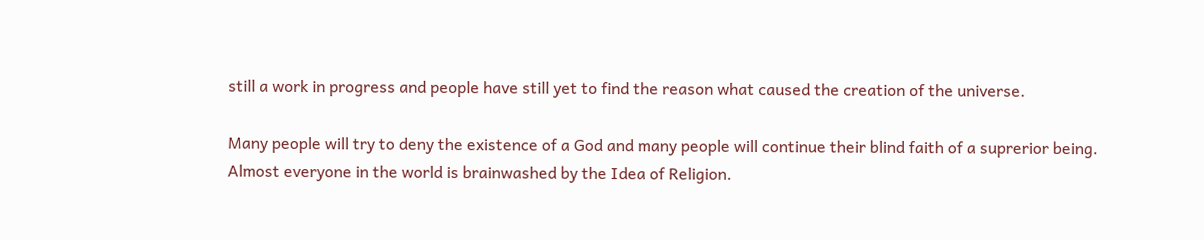still a work in progress and people have still yet to find the reason what caused the creation of the universe.

Many people will try to deny the existence of a God and many people will continue their blind faith of a suprerior being. Almost everyone in the world is brainwashed by the Idea of Religion.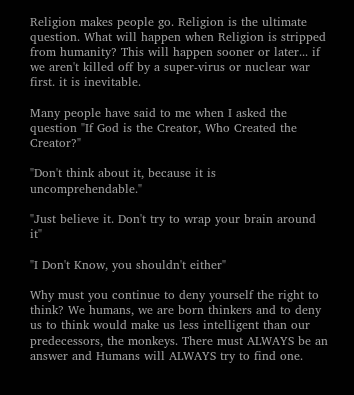Religion makes people go. Religion is the ultimate question. What will happen when Religion is stripped from humanity? This will happen sooner or later... if we aren't killed off by a super-virus or nuclear war first. it is inevitable.

Many people have said to me when I asked the question "If God is the Creator, Who Created the Creator?"

"Don't think about it, because it is uncomprehendable."

"Just believe it. Don't try to wrap your brain around it"

"I Don't Know, you shouldn't either"

Why must you continue to deny yourself the right to think? We humans, we are born thinkers and to deny us to think would make us less intelligent than our predecessors, the monkeys. There must ALWAYS be an answer and Humans will ALWAYS try to find one.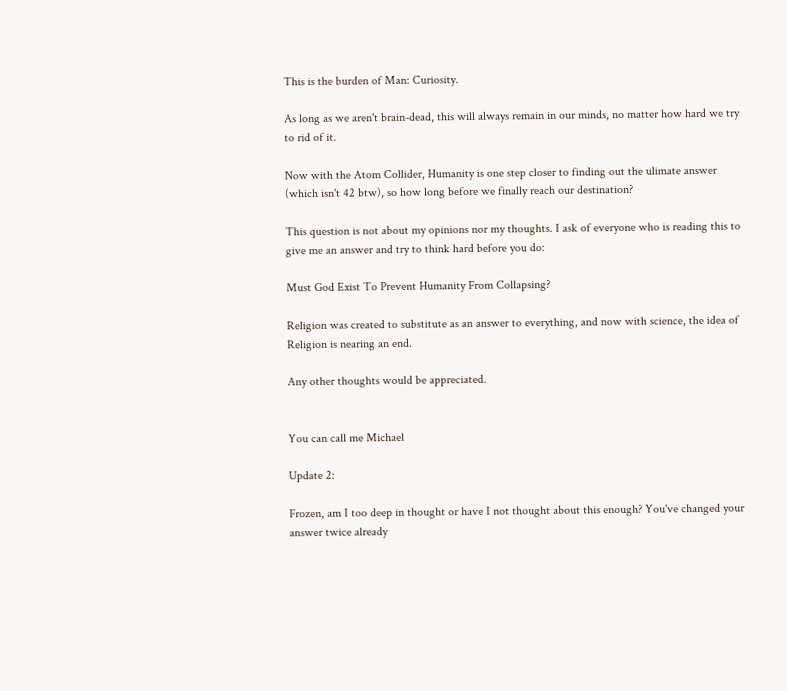This is the burden of Man: Curiosity.

As long as we aren't brain-dead, this will always remain in our minds, no matter how hard we try to rid of it.

Now with the Atom Collider, Humanity is one step closer to finding out the ulimate answer (which isn't 42 btw), so how long before we finally reach our destination?

This question is not about my opinions nor my thoughts. I ask of everyone who is reading this to give me an answer and try to think hard before you do:

Must God Exist To Prevent Humanity From Collapsing?

Religion was created to substitute as an answer to everything, and now with science, the idea of Religion is nearing an end.

Any other thoughts would be appreciated.


You can call me Michael

Update 2:

Frozen, am I too deep in thought or have I not thought about this enough? You've changed your answer twice already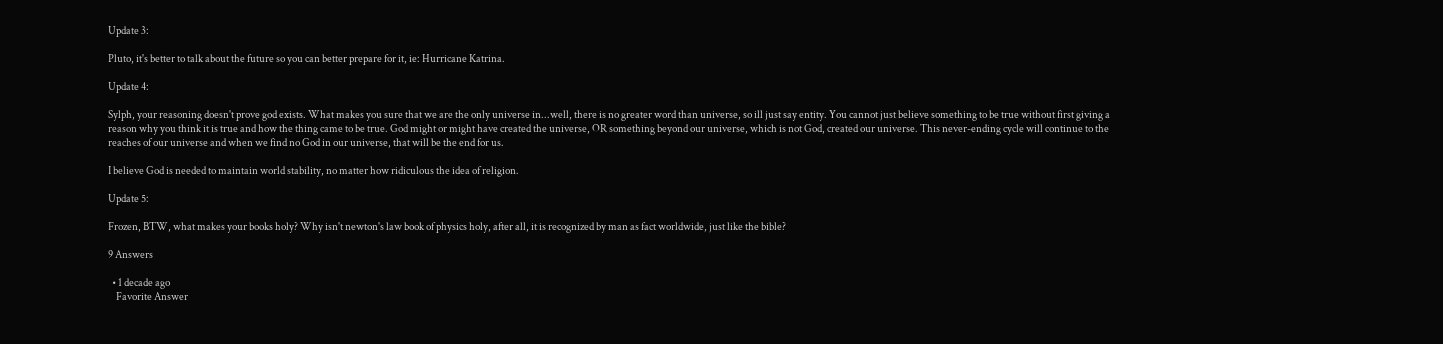Update 3:

Pluto, it's better to talk about the future so you can better prepare for it, ie: Hurricane Katrina.

Update 4:

Sylph, your reasoning doesn't prove god exists. What makes you sure that we are the only universe in...well, there is no greater word than universe, so ill just say entity. You cannot just believe something to be true without first giving a reason why you think it is true and how the thing came to be true. God might or might have created the universe, OR something beyond our universe, which is not God, created our universe. This never-ending cycle will continue to the reaches of our universe and when we find no God in our universe, that will be the end for us.

I believe God is needed to maintain world stability, no matter how ridiculous the idea of religion.

Update 5:

Frozen, BTW, what makes your books holy? Why isn't newton's law book of physics holy, after all, it is recognized by man as fact worldwide, just like the bible?

9 Answers

  • 1 decade ago
    Favorite Answer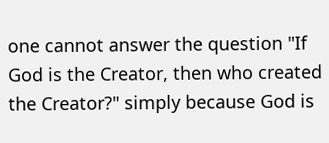one cannot answer the question "If God is the Creator, then who created the Creator?" simply because God is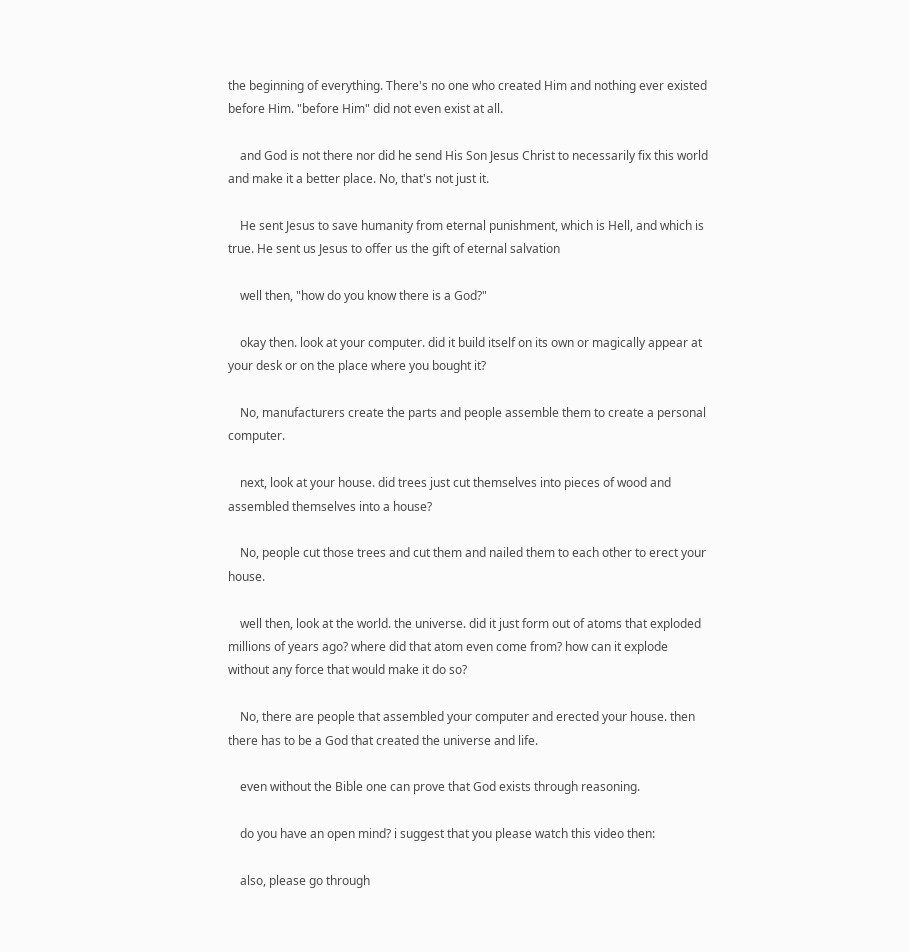the beginning of everything. There's no one who created Him and nothing ever existed before Him. "before Him" did not even exist at all.

    and God is not there nor did he send His Son Jesus Christ to necessarily fix this world and make it a better place. No, that's not just it.

    He sent Jesus to save humanity from eternal punishment, which is Hell, and which is true. He sent us Jesus to offer us the gift of eternal salvation

    well then, "how do you know there is a God?"

    okay then. look at your computer. did it build itself on its own or magically appear at your desk or on the place where you bought it?

    No, manufacturers create the parts and people assemble them to create a personal computer.

    next, look at your house. did trees just cut themselves into pieces of wood and assembled themselves into a house?

    No, people cut those trees and cut them and nailed them to each other to erect your house.

    well then, look at the world. the universe. did it just form out of atoms that exploded millions of years ago? where did that atom even come from? how can it explode without any force that would make it do so?

    No, there are people that assembled your computer and erected your house. then there has to be a God that created the universe and life.

    even without the Bible one can prove that God exists through reasoning.

    do you have an open mind? i suggest that you please watch this video then:

    also, please go through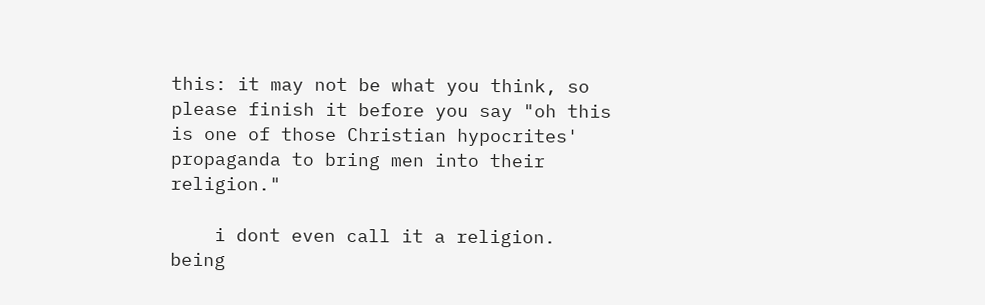this: it may not be what you think, so please finish it before you say "oh this is one of those Christian hypocrites' propaganda to bring men into their religion."

    i dont even call it a religion. being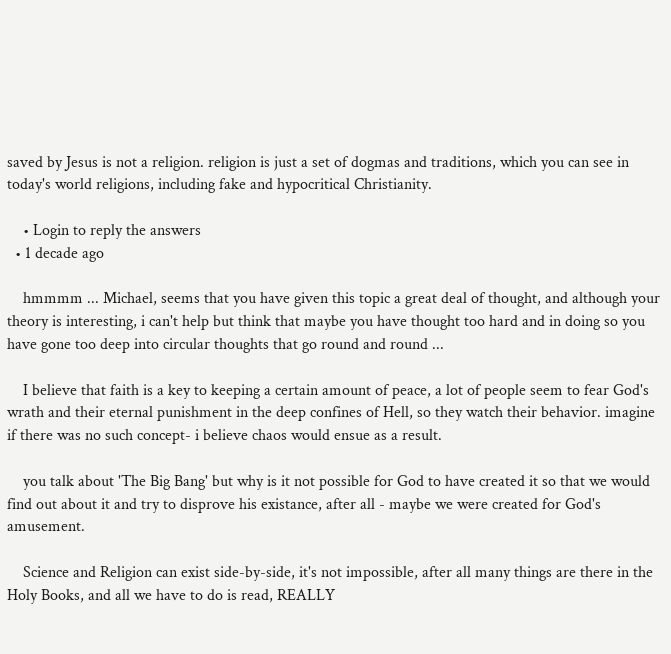saved by Jesus is not a religion. religion is just a set of dogmas and traditions, which you can see in today's world religions, including fake and hypocritical Christianity.

    • Login to reply the answers
  • 1 decade ago

    hmmmm ... Michael, seems that you have given this topic a great deal of thought, and although your theory is interesting, i can't help but think that maybe you have thought too hard and in doing so you have gone too deep into circular thoughts that go round and round ...

    I believe that faith is a key to keeping a certain amount of peace, a lot of people seem to fear God's wrath and their eternal punishment in the deep confines of Hell, so they watch their behavior. imagine if there was no such concept- i believe chaos would ensue as a result.

    you talk about 'The Big Bang' but why is it not possible for God to have created it so that we would find out about it and try to disprove his existance, after all - maybe we were created for God's amusement.

    Science and Religion can exist side-by-side, it's not impossible, after all many things are there in the Holy Books, and all we have to do is read, REALLY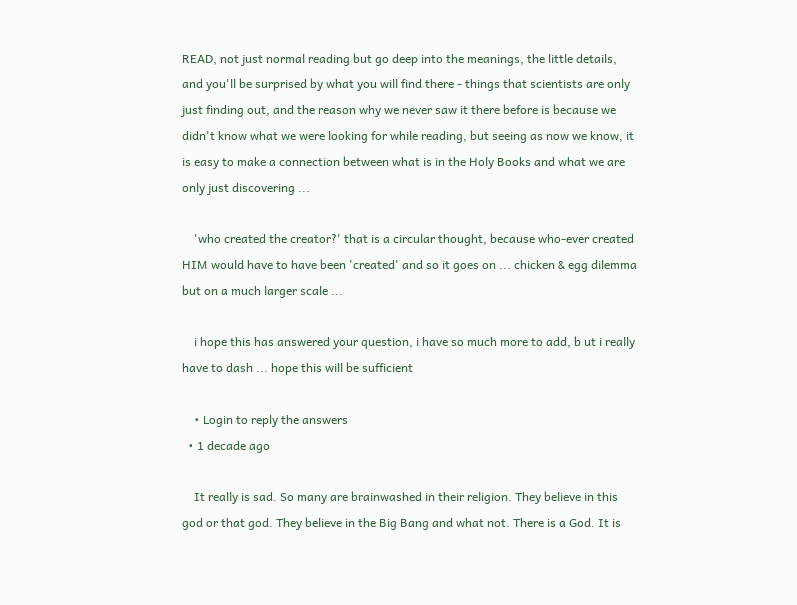READ, not just normal reading but go deep into the meanings, the little details, and you'll be surprised by what you will find there - things that scientists are only just finding out, and the reason why we never saw it there before is because we didn't know what we were looking for while reading, but seeing as now we know, it is easy to make a connection between what is in the Holy Books and what we are only just discovering ...

    'who created the creator?' that is a circular thought, because who-ever created HIM would have to have been 'created' and so it goes on ... chicken & egg dilemma but on a much larger scale ...

    i hope this has answered your question, i have so much more to add, b ut i really have to dash ... hope this will be sufficient

    • Login to reply the answers
  • 1 decade ago

    It really is sad. So many are brainwashed in their religion. They believe in this god or that god. They believe in the Big Bang and what not. There is a God. It is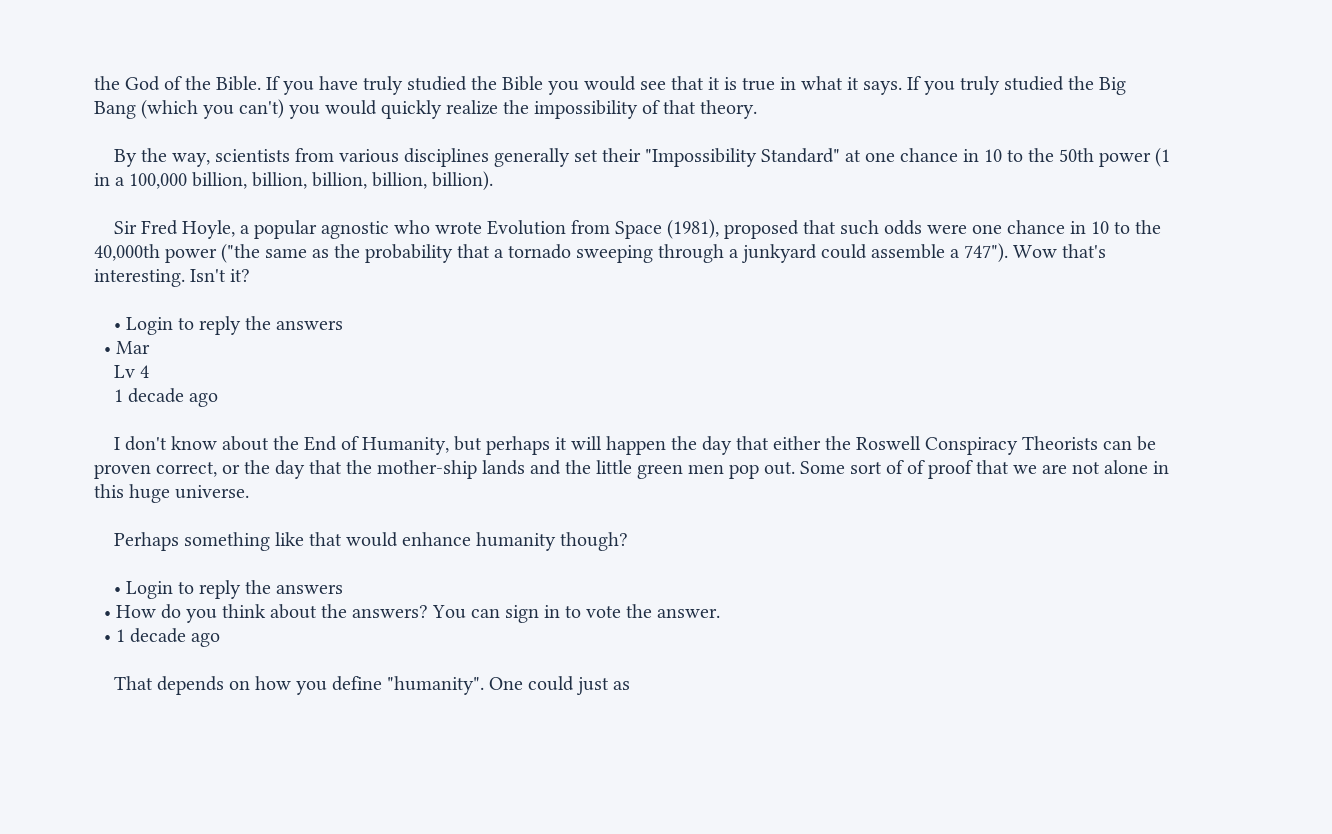the God of the Bible. If you have truly studied the Bible you would see that it is true in what it says. If you truly studied the Big Bang (which you can't) you would quickly realize the impossibility of that theory.

    By the way, scientists from various disciplines generally set their "Impossibility Standard" at one chance in 10 to the 50th power (1 in a 100,000 billion, billion, billion, billion, billion).

    Sir Fred Hoyle, a popular agnostic who wrote Evolution from Space (1981), proposed that such odds were one chance in 10 to the 40,000th power ("the same as the probability that a tornado sweeping through a junkyard could assemble a 747"). Wow that's interesting. Isn't it?

    • Login to reply the answers
  • Mar
    Lv 4
    1 decade ago

    I don't know about the End of Humanity, but perhaps it will happen the day that either the Roswell Conspiracy Theorists can be proven correct, or the day that the mother-ship lands and the little green men pop out. Some sort of of proof that we are not alone in this huge universe.

    Perhaps something like that would enhance humanity though?

    • Login to reply the answers
  • How do you think about the answers? You can sign in to vote the answer.
  • 1 decade ago

    That depends on how you define "humanity". One could just as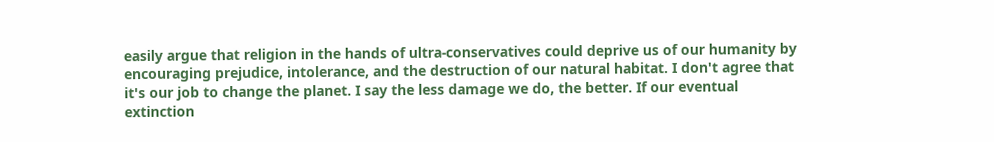easily argue that religion in the hands of ultra-conservatives could deprive us of our humanity by encouraging prejudice, intolerance, and the destruction of our natural habitat. I don't agree that it's our job to change the planet. I say the less damage we do, the better. If our eventual extinction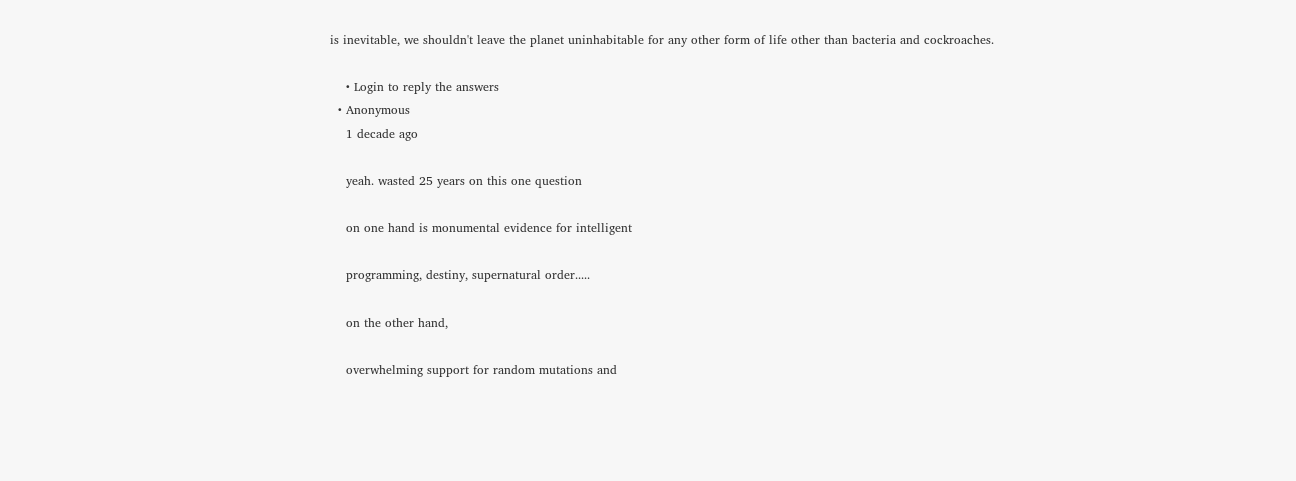is inevitable, we shouldn't leave the planet uninhabitable for any other form of life other than bacteria and cockroaches.

    • Login to reply the answers
  • Anonymous
    1 decade ago

    yeah. wasted 25 years on this one question

    on one hand is monumental evidence for intelligent

    programming, destiny, supernatural order.....

    on the other hand,

    overwhelming support for random mutations and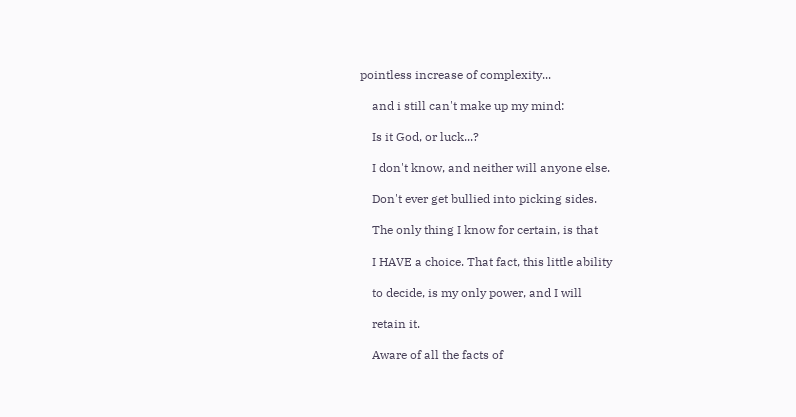pointless increase of complexity...

    and i still can't make up my mind:

    Is it God, or luck...?

    I don't know, and neither will anyone else.

    Don't ever get bullied into picking sides.

    The only thing I know for certain, is that

    I HAVE a choice. That fact, this little ability

    to decide, is my only power, and I will

    retain it.

    Aware of all the facts of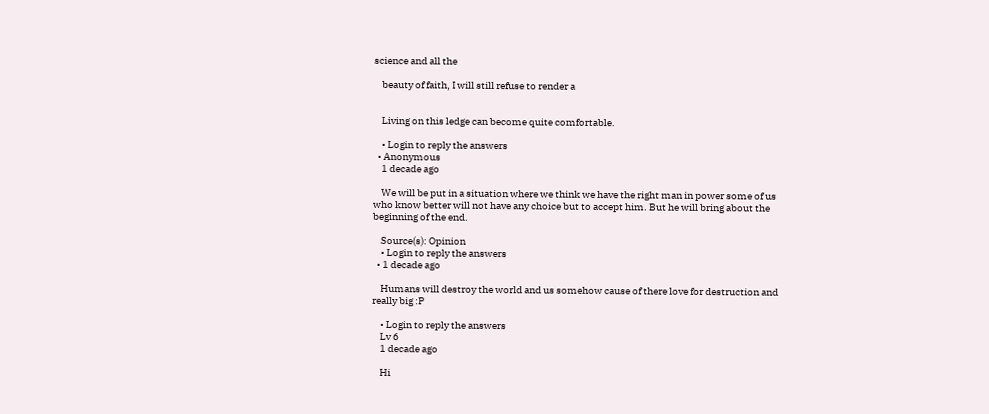science and all the

    beauty of faith, I will still refuse to render a


    Living on this ledge can become quite comfortable.

    • Login to reply the answers
  • Anonymous
    1 decade ago

    We will be put in a situation where we think we have the right man in power some of us who know better will not have any choice but to accept him. But he will bring about the beginning of the end.

    Source(s): Opinion
    • Login to reply the answers
  • 1 decade ago

    Humans will destroy the world and us somehow cause of there love for destruction and really big :P

    • Login to reply the answers
    Lv 6
    1 decade ago

    Hi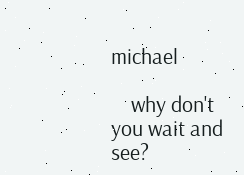michael

    why don't you wait and see?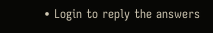• Login to reply the answers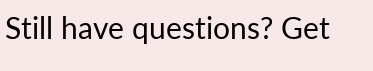Still have questions? Get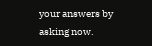your answers by asking now.